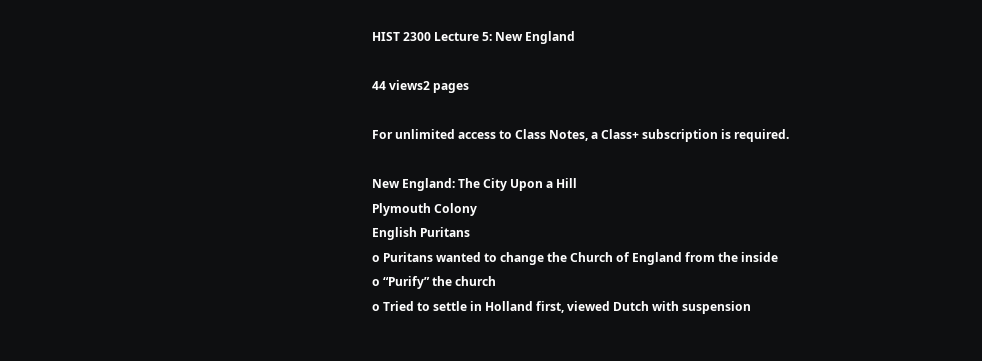HIST 2300 Lecture 5: New England

44 views2 pages

For unlimited access to Class Notes, a Class+ subscription is required.

New England: The City Upon a Hill
Plymouth Colony
English Puritans
o Puritans wanted to change the Church of England from the inside
o “Purify” the church
o Tried to settle in Holland first, viewed Dutch with suspension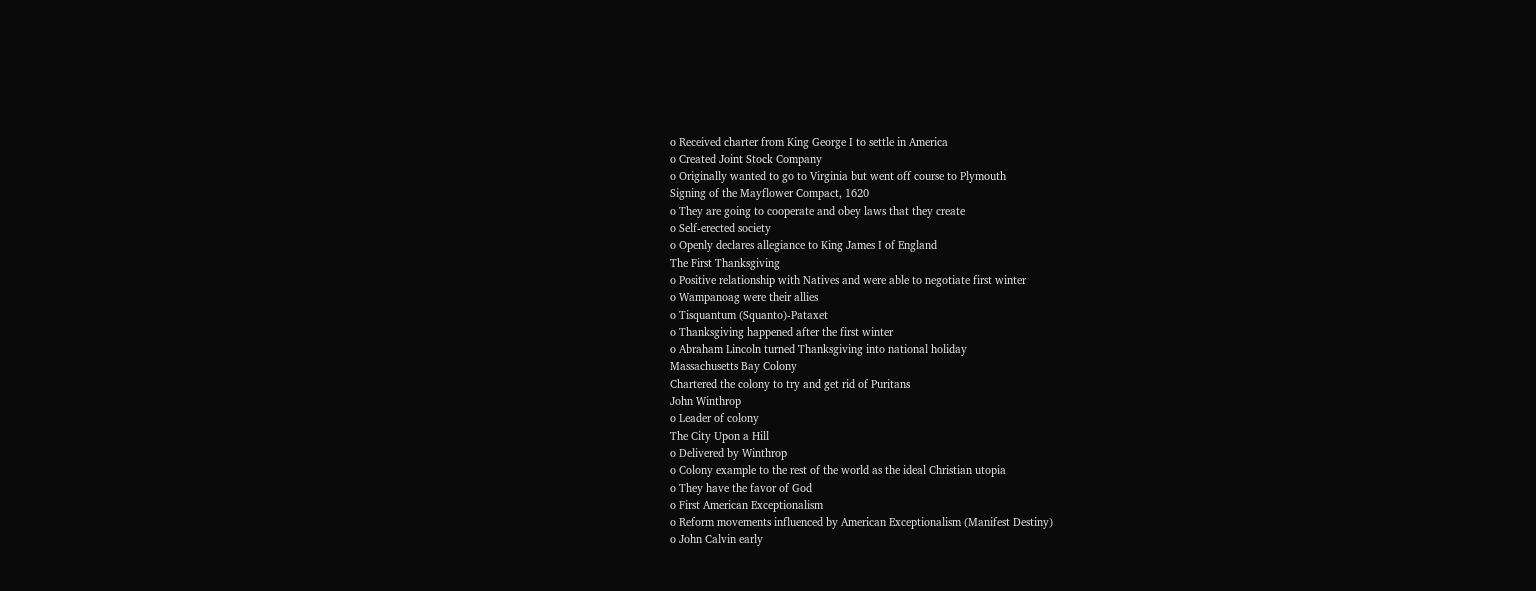o Received charter from King George I to settle in America
o Created Joint Stock Company
o Originally wanted to go to Virginia but went off course to Plymouth
Signing of the Mayflower Compact, 1620
o They are going to cooperate and obey laws that they create
o Self-erected society
o Openly declares allegiance to King James I of England
The First Thanksgiving
o Positive relationship with Natives and were able to negotiate first winter
o Wampanoag were their allies
o Tisquantum (Squanto)-Pataxet
o Thanksgiving happened after the first winter
o Abraham Lincoln turned Thanksgiving into national holiday
Massachusetts Bay Colony
Chartered the colony to try and get rid of Puritans
John Winthrop
o Leader of colony
The City Upon a Hill
o Delivered by Winthrop
o Colony example to the rest of the world as the ideal Christian utopia
o They have the favor of God
o First American Exceptionalism
o Reform movements influenced by American Exceptionalism (Manifest Destiny)
o John Calvin early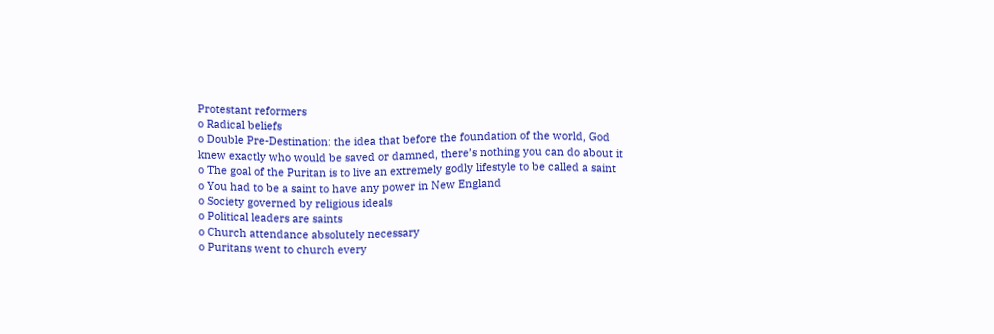Protestant reformers
o Radical beliefs
o Double Pre-Destination: the idea that before the foundation of the world, God
knew exactly who would be saved or damned, there’s nothing you can do about it
o The goal of the Puritan is to live an extremely godly lifestyle to be called a saint
o You had to be a saint to have any power in New England
o Society governed by religious ideals
o Political leaders are saints
o Church attendance absolutely necessary
o Puritans went to church every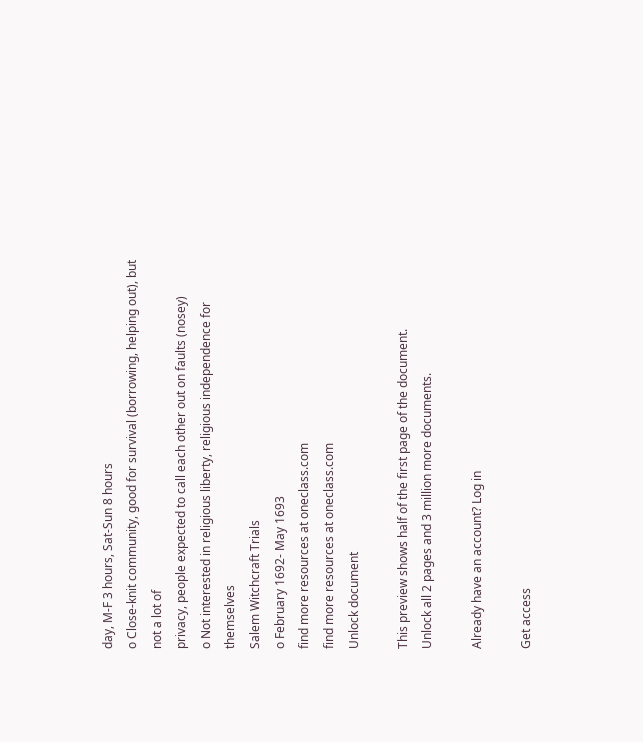day, M-F 3 hours, Sat-Sun 8 hours
o Close-knit community, good for survival (borrowing, helping out), but not a lot of
privacy, people expected to call each other out on faults (nosey)
o Not interested in religious liberty, religious independence for themselves
Salem Witchcraft Trials
o February 1692- May 1693
find more resources at oneclass.com
find more resources at oneclass.com
Unlock document

This preview shows half of the first page of the document.
Unlock all 2 pages and 3 million more documents.

Already have an account? Log in

Get access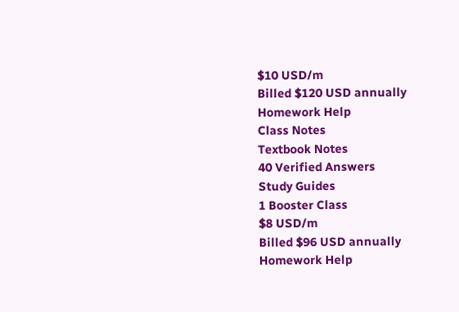$10 USD/m
Billed $120 USD annually
Homework Help
Class Notes
Textbook Notes
40 Verified Answers
Study Guides
1 Booster Class
$8 USD/m
Billed $96 USD annually
Homework Help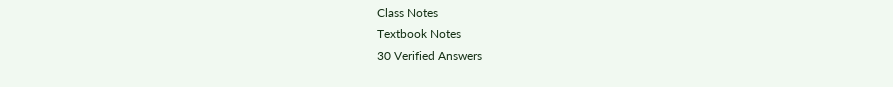Class Notes
Textbook Notes
30 Verified Answers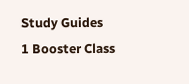Study Guides
1 Booster Class